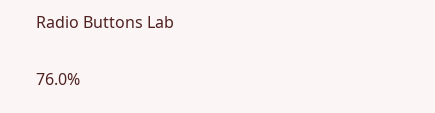Radio Buttons Lab

76.0%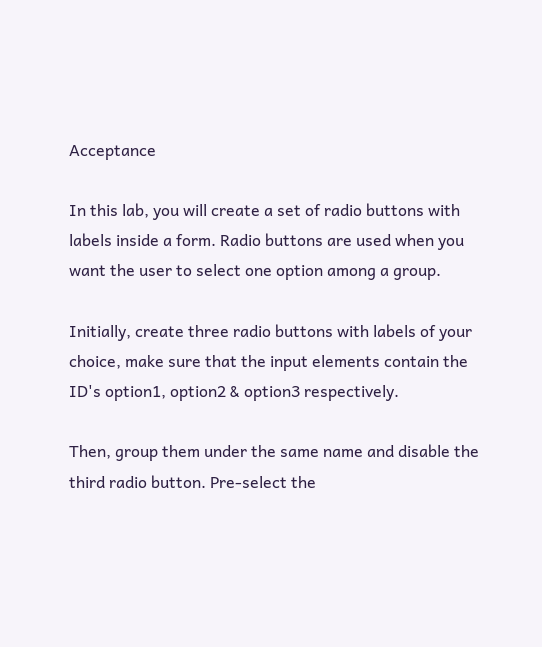Acceptance

In this lab, you will create a set of radio buttons with labels inside a form. Radio buttons are used when you want the user to select one option among a group.

Initially, create three radio buttons with labels of your choice, make sure that the input elements contain the ID's option1, option2 & option3 respectively.

Then, group them under the same name and disable the third radio button. Pre-select the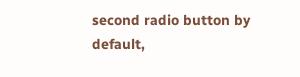second radio button by default,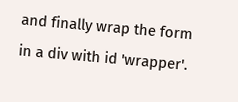and finally wrap the form in a div with id 'wrapper'.